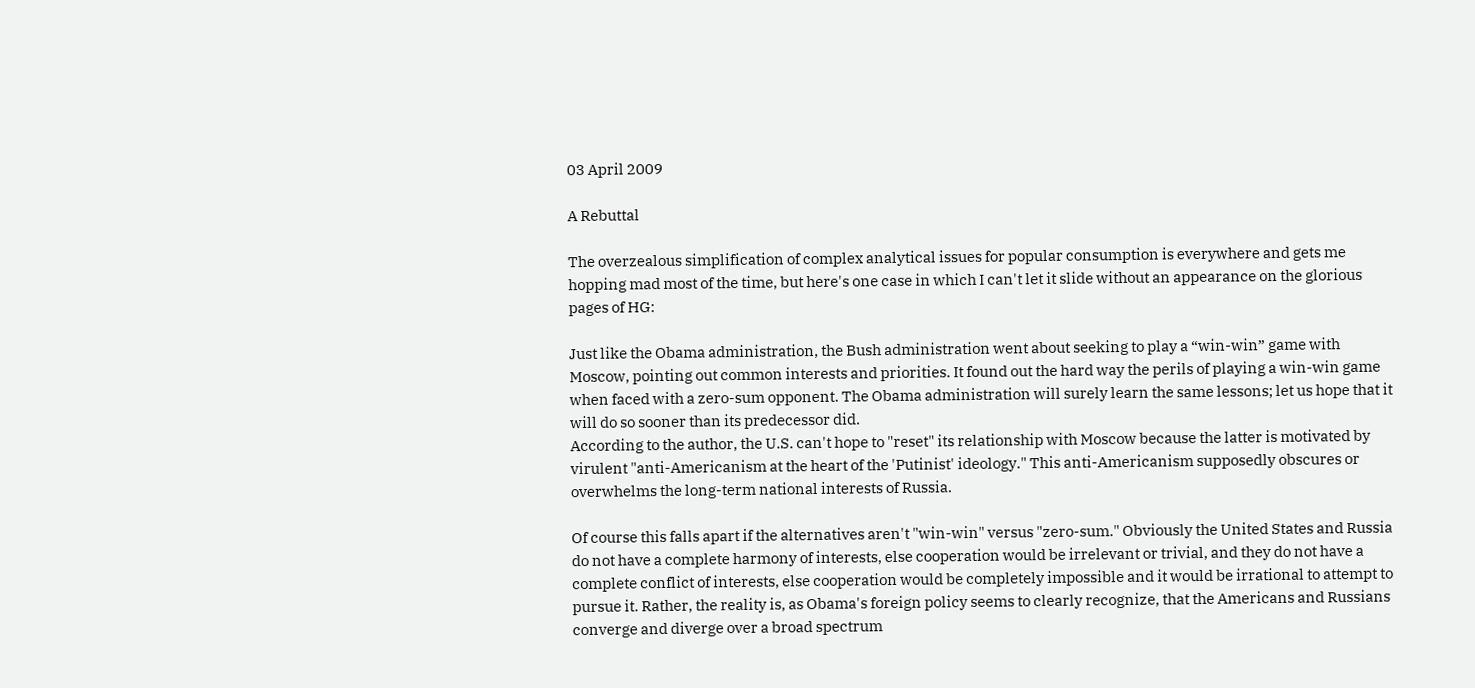03 April 2009

A Rebuttal

The overzealous simplification of complex analytical issues for popular consumption is everywhere and gets me hopping mad most of the time, but here's one case in which I can't let it slide without an appearance on the glorious pages of HG:

Just like the Obama administration, the Bush administration went about seeking to play a “win-win” game with Moscow, pointing out common interests and priorities. It found out the hard way the perils of playing a win-win game when faced with a zero-sum opponent. The Obama administration will surely learn the same lessons; let us hope that it will do so sooner than its predecessor did.
According to the author, the U.S. can't hope to "reset" its relationship with Moscow because the latter is motivated by virulent "anti-Americanism at the heart of the 'Putinist' ideology." This anti-Americanism supposedly obscures or overwhelms the long-term national interests of Russia.

Of course this falls apart if the alternatives aren't "win-win" versus "zero-sum." Obviously the United States and Russia do not have a complete harmony of interests, else cooperation would be irrelevant or trivial, and they do not have a complete conflict of interests, else cooperation would be completely impossible and it would be irrational to attempt to pursue it. Rather, the reality is, as Obama's foreign policy seems to clearly recognize, that the Americans and Russians converge and diverge over a broad spectrum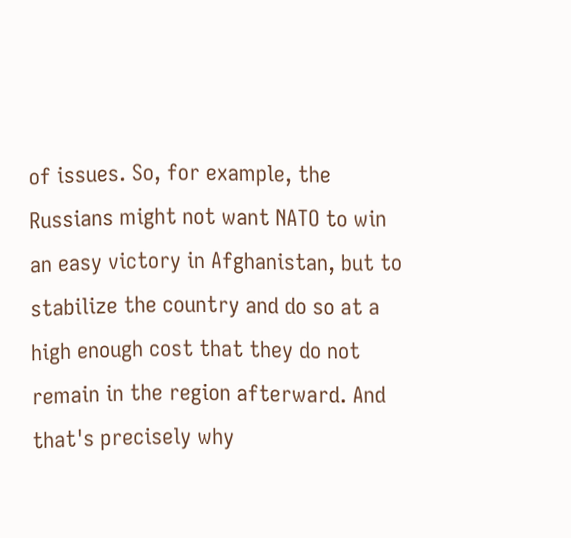of issues. So, for example, the Russians might not want NATO to win an easy victory in Afghanistan, but to stabilize the country and do so at a high enough cost that they do not remain in the region afterward. And that's precisely why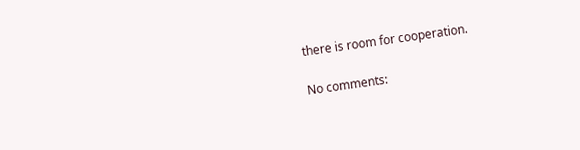there is room for cooperation.

No comments: